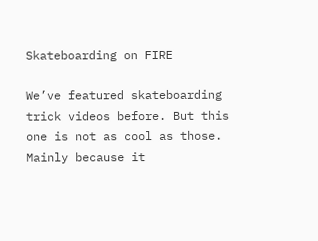Skateboarding on FIRE

We’ve featured skateboarding trick videos before. But this one is not as cool as those. Mainly because it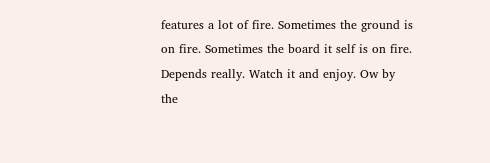features a lot of fire. Sometimes the ground is on fire. Sometimes the board it self is on fire. Depends really. Watch it and enjoy. Ow by the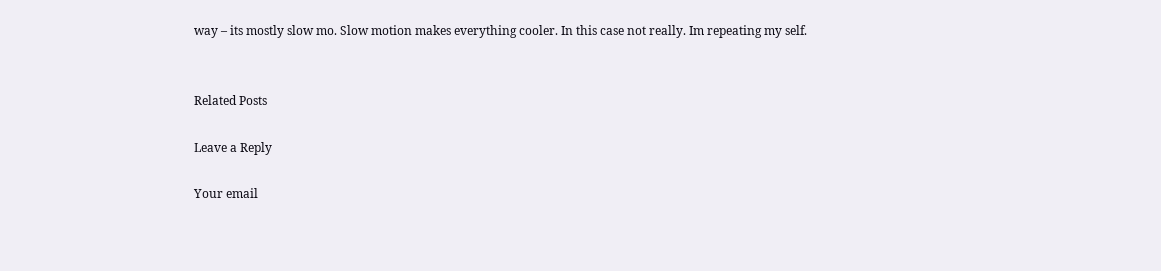way – its mostly slow mo. Slow motion makes everything cooler. In this case not really. Im repeating my self.


Related Posts

Leave a Reply

Your email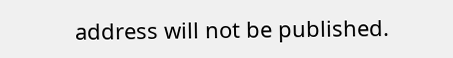address will not be published.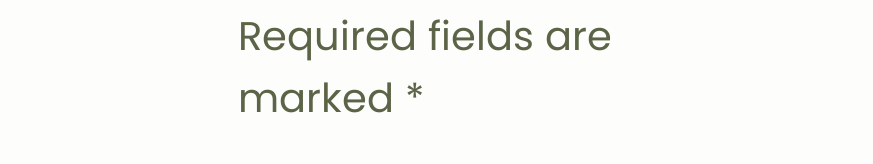Required fields are marked *